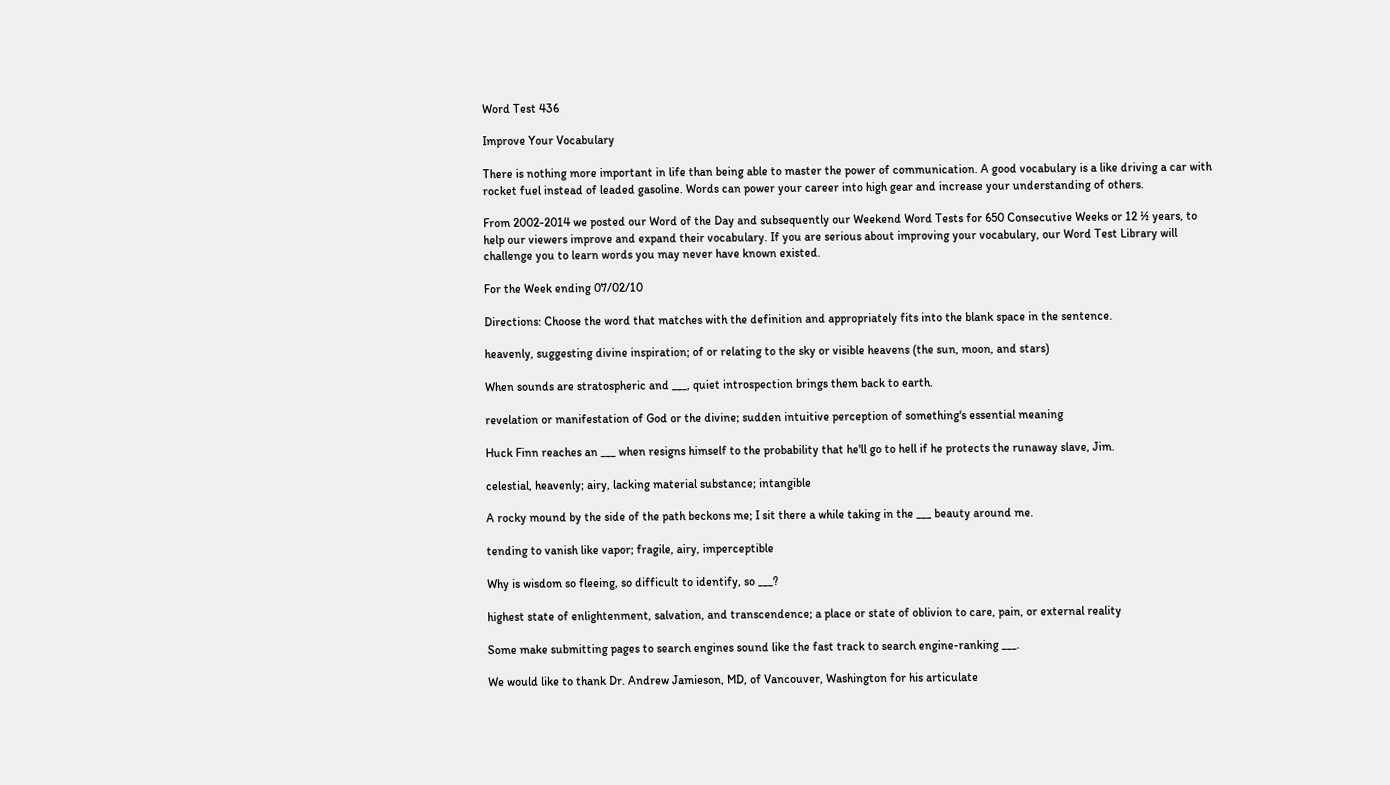Word Test 436

Improve Your Vocabulary

There is nothing more important in life than being able to master the power of communication. A good vocabulary is a like driving a car with rocket fuel instead of leaded gasoline. Words can power your career into high gear and increase your understanding of others.

From 2002-2014 we posted our Word of the Day and subsequently our Weekend Word Tests for 650 Consecutive Weeks or 12 ½ years, to help our viewers improve and expand their vocabulary. If you are serious about improving your vocabulary, our Word Test Library will challenge you to learn words you may never have known existed.

For the Week ending 07/02/10

Directions: Choose the word that matches with the definition and appropriately fits into the blank space in the sentence.

heavenly, suggesting divine inspiration; of or relating to the sky or visible heavens (the sun, moon, and stars)

When sounds are stratospheric and ___, quiet introspection brings them back to earth.

revelation or manifestation of God or the divine; sudden intuitive perception of something's essential meaning

Huck Finn reaches an ___ when resigns himself to the probability that he'll go to hell if he protects the runaway slave, Jim.

celestial, heavenly; airy, lacking material substance; intangible

A rocky mound by the side of the path beckons me; I sit there a while taking in the ___ beauty around me.

tending to vanish like vapor; fragile, airy, imperceptible

Why is wisdom so fleeing, so difficult to identify, so ___?

highest state of enlightenment, salvation, and transcendence; a place or state of oblivion to care, pain, or external reality

Some make submitting pages to search engines sound like the fast track to search engine-ranking ___.

We would like to thank Dr. Andrew Jamieson, MD, of Vancouver, Washington for his articulate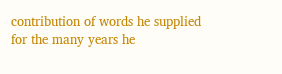contribution of words he supplied for the many years he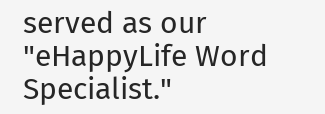served as our "eHappyLife Word Specialist."